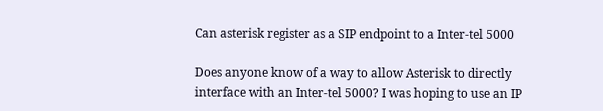Can asterisk register as a SIP endpoint to a Inter-tel 5000

Does anyone know of a way to allow Asterisk to directly interface with an Inter-tel 5000? I was hoping to use an IP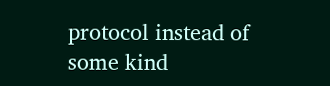protocol instead of some kind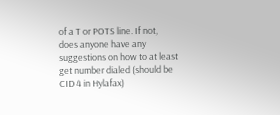of a T or POTS line. If not, does anyone have any suggestions on how to at least get number dialed (should be CID 4 in Hylafax)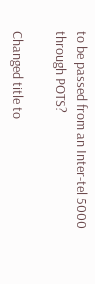to be passed from an Inter-tel 5000 through POTS?

Changed title to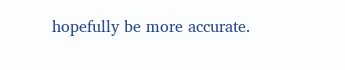hopefully be more accurate.